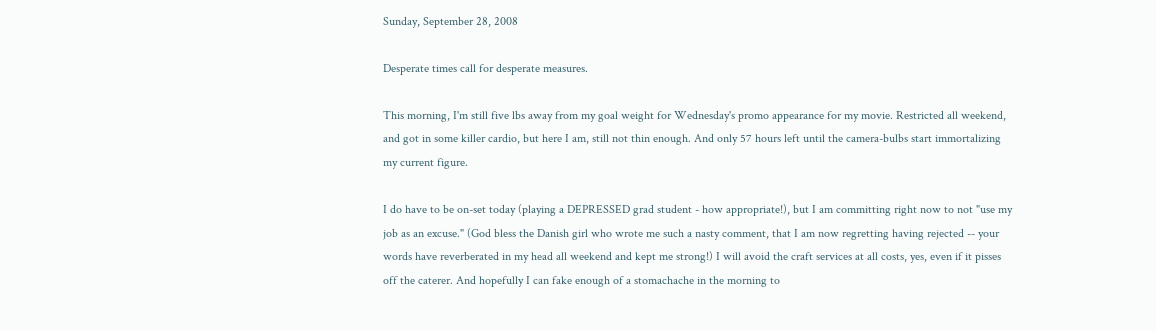Sunday, September 28, 2008

Desperate times call for desperate measures.

This morning, I'm still five lbs away from my goal weight for Wednesday's promo appearance for my movie. Restricted all weekend, and got in some killer cardio, but here I am, still not thin enough. And only 57 hours left until the camera-bulbs start immortalizing my current figure.

I do have to be on-set today (playing a DEPRESSED grad student - how appropriate!), but I am committing right now to not "use my job as an excuse." (God bless the Danish girl who wrote me such a nasty comment, that I am now regretting having rejected -- your words have reverberated in my head all weekend and kept me strong!) I will avoid the craft services at all costs, yes, even if it pisses off the caterer. And hopefully I can fake enough of a stomachache in the morning to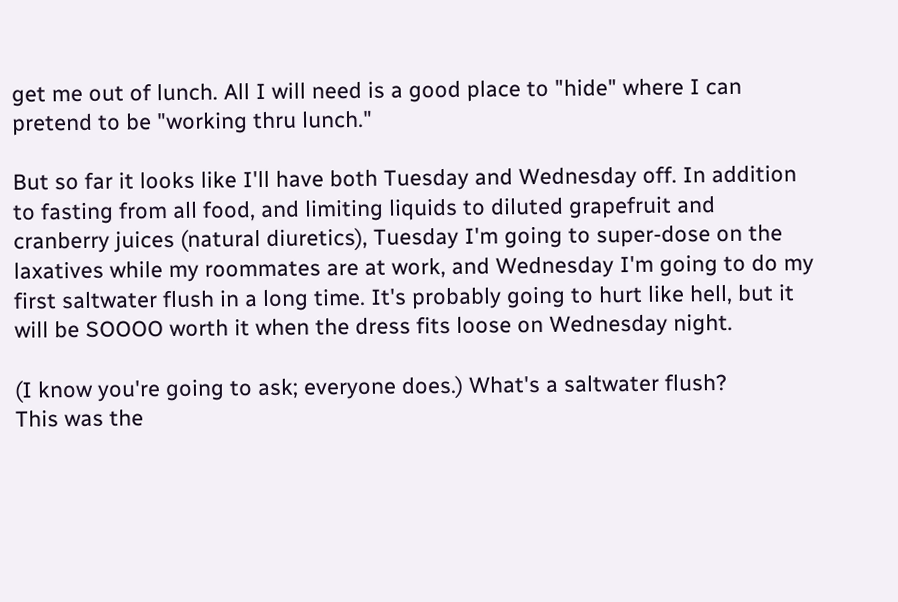get me out of lunch. All I will need is a good place to "hide" where I can pretend to be "working thru lunch."

But so far it looks like I'll have both Tuesday and Wednesday off. In addition to fasting from all food, and limiting liquids to diluted grapefruit and cranberry juices (natural diuretics), Tuesday I'm going to super-dose on the laxatives while my roommates are at work, and Wednesday I'm going to do my first saltwater flush in a long time. It's probably going to hurt like hell, but it will be SOOOO worth it when the dress fits loose on Wednesday night.

(I know you're going to ask; everyone does.) What's a saltwater flush?
This was the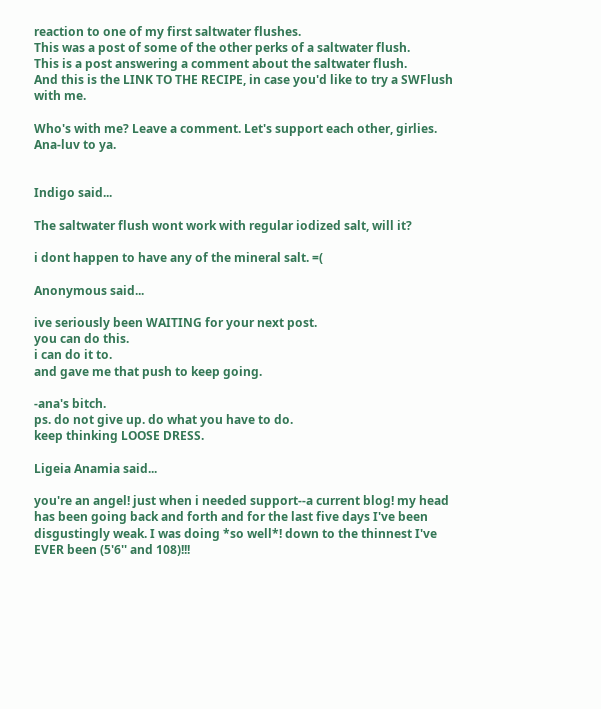reaction to one of my first saltwater flushes.
This was a post of some of the other perks of a saltwater flush.
This is a post answering a comment about the saltwater flush.
And this is the LINK TO THE RECIPE, in case you'd like to try a SWFlush with me.

Who's with me? Leave a comment. Let's support each other, girlies.
Ana-luv to ya.


Indigo said...

The saltwater flush wont work with regular iodized salt, will it?

i dont happen to have any of the mineral salt. =(

Anonymous said...

ive seriously been WAITING for your next post.
you can do this.
i can do it to.
and gave me that push to keep going.

-ana's bitch.
ps. do not give up. do what you have to do.
keep thinking LOOSE DRESS.

Ligeia Anamia said...

you're an angel! just when i needed support--a current blog! my head has been going back and forth and for the last five days I've been disgustingly weak. I was doing *so well*! down to the thinnest I've EVER been (5'6'' and 108)!!!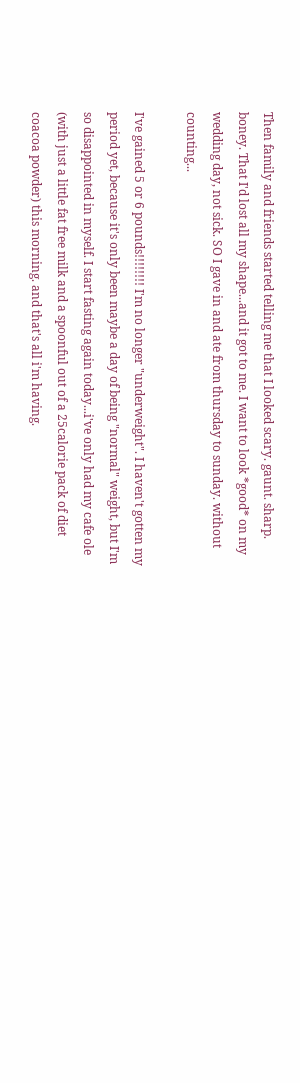Then family and friends started telling me that I looked scary. gaunt. sharp. boney. That I'd lost all my shape...and it got to me. I want to look *good* on my wedding day, not sick. SO I gave in and ate from thursday to sunday. without counting...

I've gained 5 or 6 pounds!!!!!!!! I'm no longer "underweight". I haven't gotten my period yet, because it's only been maybe a day of being "normal" weight, but I'm so disappointed in myself. I start fasting again today...i've only had my cafe ole (with just a little fat free milk and a spoonful out of a 25calorie pack of diet coacoa powder) this morning. and that's all i'm having.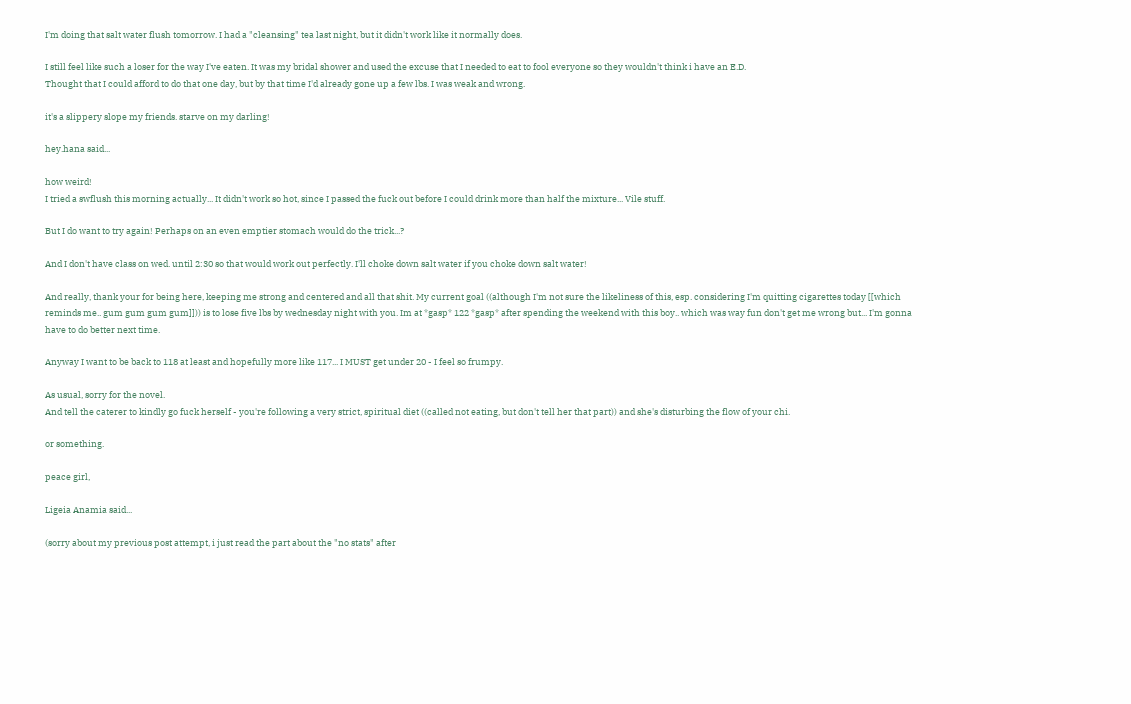I'm doing that salt water flush tomorrow. I had a "cleansing" tea last night, but it didn't work like it normally does.

I still feel like such a loser for the way I've eaten. It was my bridal shower and used the excuse that I needed to eat to fool everyone so they wouldn't think i have an E.D.
Thought that I could afford to do that one day, but by that time I'd already gone up a few lbs. I was weak and wrong.

it's a slippery slope my friends. starve on my darling!

hey.hana said...

how weird!
I tried a swflush this morning actually... It didn't work so hot, since I passed the fuck out before I could drink more than half the mixture... Vile stuff.

But I do want to try again! Perhaps on an even emptier stomach would do the trick...?

And I don't have class on wed. until 2:30 so that would work out perfectly. I'll choke down salt water if you choke down salt water!

And really, thank your for being here, keeping me strong and centered and all that shit. My current goal ((although I'm not sure the likeliness of this, esp. considering I'm quitting cigarettes today [[which reminds me.. gum gum gum gum]])) is to lose five lbs by wednesday night with you. Im at *gasp* 122 *gasp* after spending the weekend with this boy.. which was way fun don't get me wrong but... I'm gonna have to do better next time.

Anyway I want to be back to 118 at least and hopefully more like 117... I MUST get under 20 - I feel so frumpy.

As usual, sorry for the novel.
And tell the caterer to kindly go fuck herself - you're following a very strict, spiritual diet ((called not eating, but don't tell her that part)) and she's disturbing the flow of your chi.

or something.

peace girl,

Ligeia Anamia said...

(sorry about my previous post attempt, i just read the part about the "no stats" after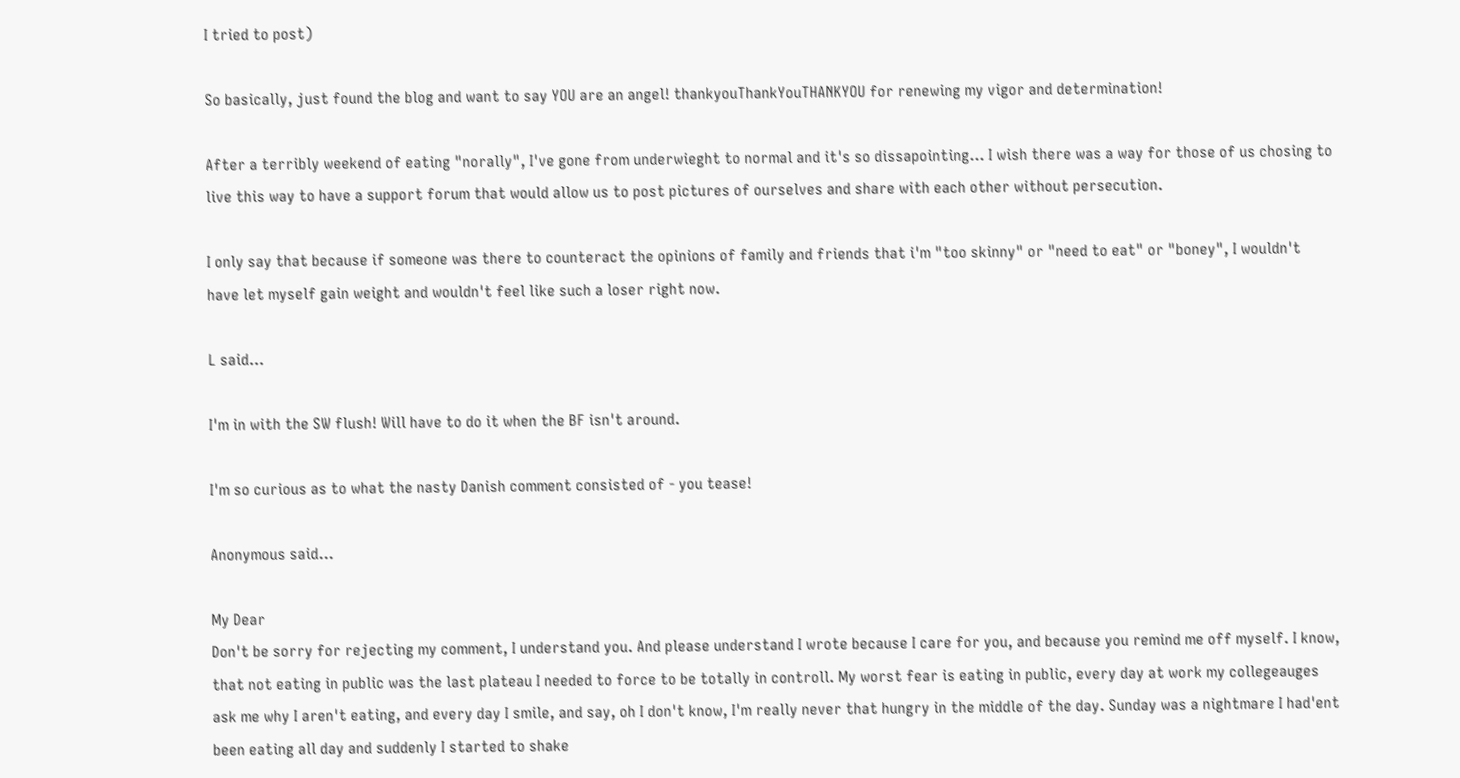I tried to post)

So basically, just found the blog and want to say YOU are an angel! thankyouThankYouTHANKYOU for renewing my vigor and determination!

After a terribly weekend of eating "norally", I've gone from underwieght to normal and it's so dissapointing... I wish there was a way for those of us chosing to live this way to have a support forum that would allow us to post pictures of ourselves and share with each other without persecution.

I only say that because if someone was there to counteract the opinions of family and friends that i'm "too skinny" or "need to eat" or "boney", I wouldn't have let myself gain weight and wouldn't feel like such a loser right now.

L said...

I'm in with the SW flush! Will have to do it when the BF isn't around.

I'm so curious as to what the nasty Danish comment consisted of - you tease!

Anonymous said...

My Dear
Don't be sorry for rejecting my comment, I understand you. And please understand I wrote because I care for you, and because you remind me off myself. I know, that not eating in public was the last plateau I needed to force to be totally in controll. My worst fear is eating in public, every day at work my collegeauges ask me why I aren't eating, and every day I smile, and say, oh I don't know, I'm really never that hungry in the middle of the day. Sunday was a nightmare I had'ent been eating all day and suddenly I started to shake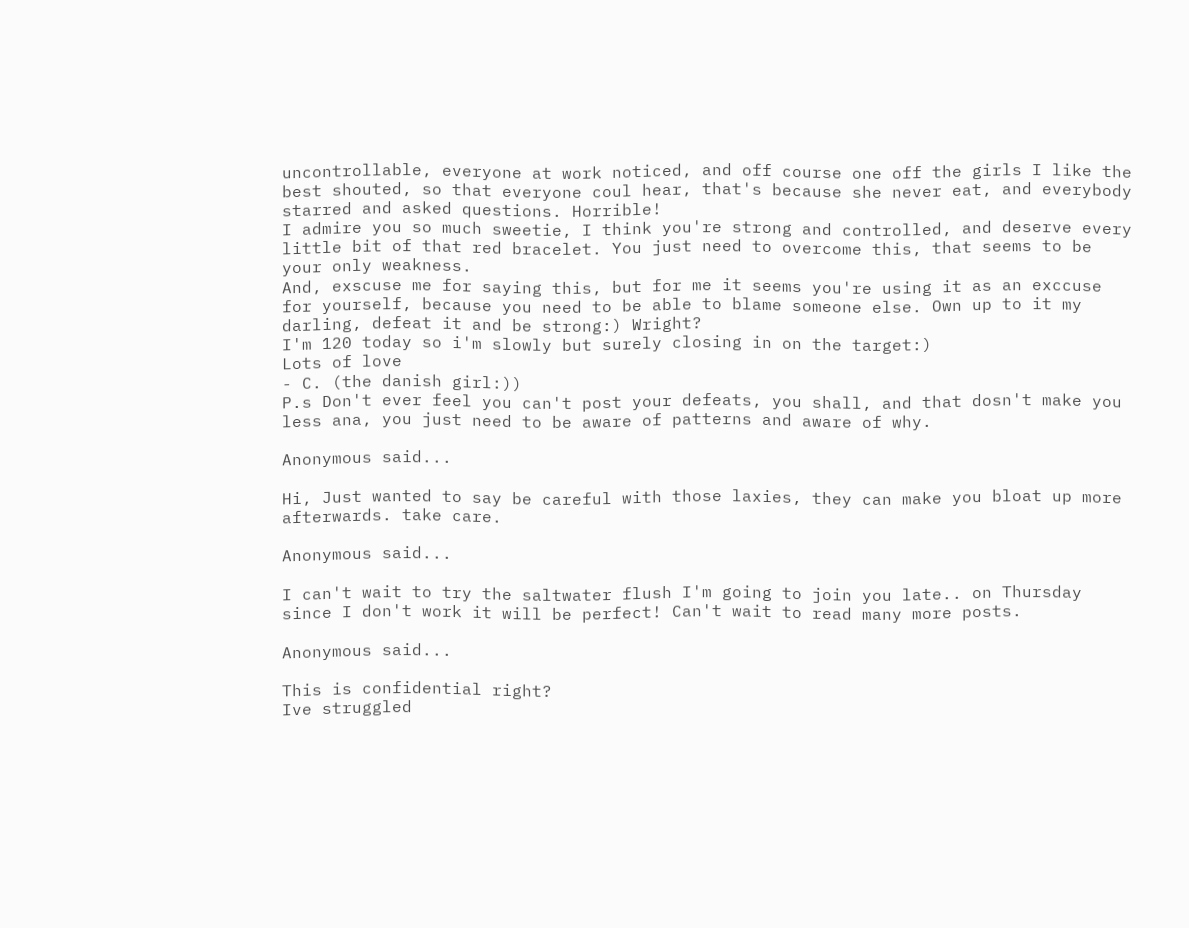uncontrollable, everyone at work noticed, and off course one off the girls I like the best shouted, so that everyone coul hear, that's because she never eat, and everybody starred and asked questions. Horrible!
I admire you so much sweetie, I think you're strong and controlled, and deserve every little bit of that red bracelet. You just need to overcome this, that seems to be your only weakness.
And, exscuse me for saying this, but for me it seems you're using it as an exccuse for yourself, because you need to be able to blame someone else. Own up to it my darling, defeat it and be strong:) Wright?
I'm 120 today so i'm slowly but surely closing in on the target:)
Lots of love
- C. (the danish girl:))
P.s Don't ever feel you can't post your defeats, you shall, and that dosn't make you less ana, you just need to be aware of patterns and aware of why.

Anonymous said...

Hi, Just wanted to say be careful with those laxies, they can make you bloat up more afterwards. take care.

Anonymous said...

I can't wait to try the saltwater flush I'm going to join you late.. on Thursday since I don't work it will be perfect! Can't wait to read many more posts.

Anonymous said...

This is confidential right?
Ive struggled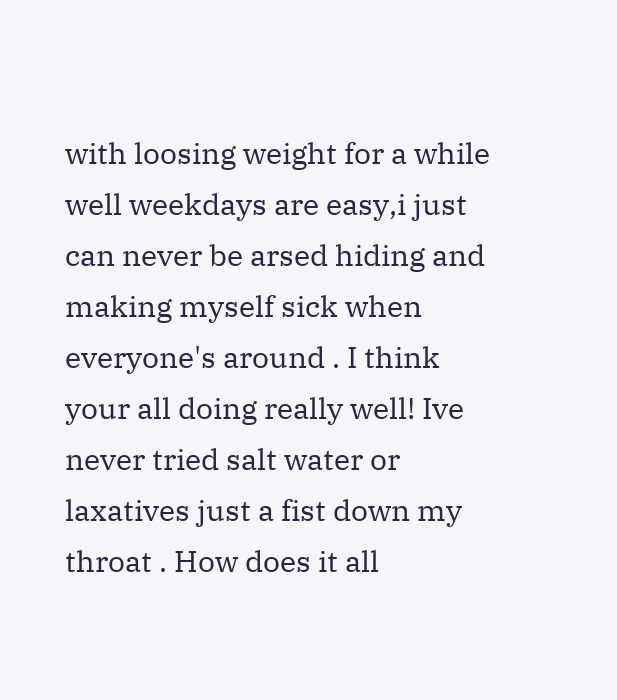with loosing weight for a while well weekdays are easy,i just can never be arsed hiding and making myself sick when everyone's around . I think your all doing really well! Ive never tried salt water or laxatives just a fist down my throat . How does it all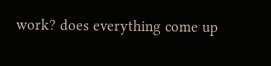work? does everything come up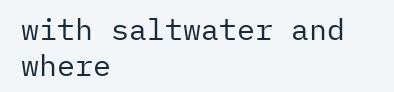with saltwater and where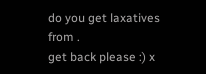do you get laxatives from .
get back please :) x